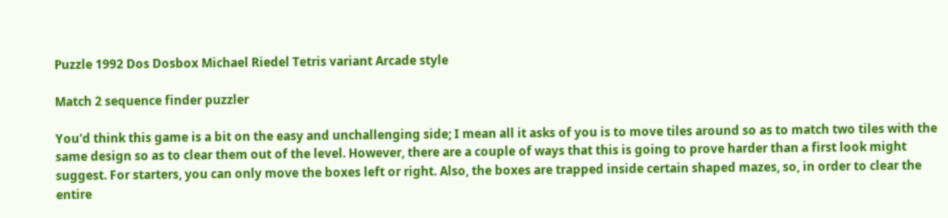Puzzle 1992 Dos Dosbox Michael Riedel Tetris variant Arcade style

Match 2 sequence finder puzzler

You'd think this game is a bit on the easy and unchallenging side; I mean all it asks of you is to move tiles around so as to match two tiles with the same design so as to clear them out of the level. However, there are a couple of ways that this is going to prove harder than a first look might suggest. For starters, you can only move the boxes left or right. Also, the boxes are trapped inside certain shaped mazes, so, in order to clear the entire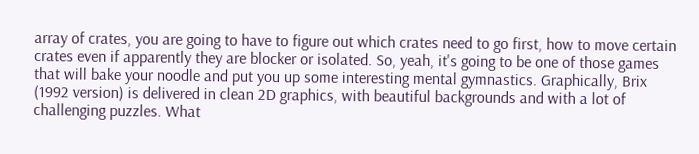array of crates, you are going to have to figure out which crates need to go first, how to move certain crates even if apparently they are blocker or isolated. So, yeah, it's going to be one of those games that will bake your noodle and put you up some interesting mental gymnastics. Graphically, Brix (1992 version) is delivered in clean 2D graphics, with beautiful backgrounds and with a lot of challenging puzzles. What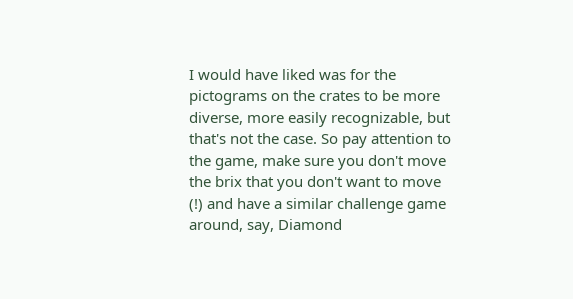I would have liked was for the pictograms on the crates to be more diverse, more easily recognizable, but that's not the case. So pay attention to the game, make sure you don't move the brix that you don't want to move (!) and have a similar challenge game around, say, Diamond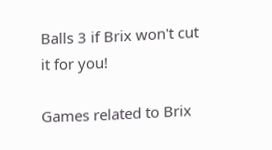Balls 3 if Brix won't cut it for you!

Games related to Brix